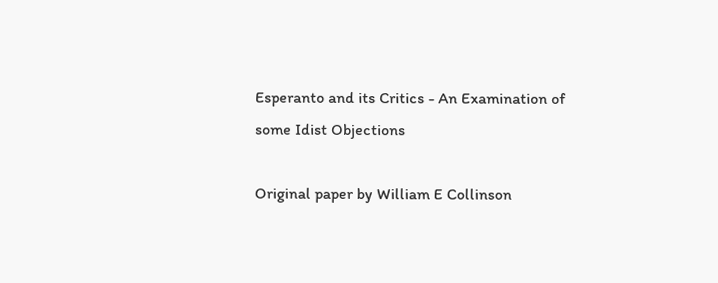Esperanto and its Critics - An Examination of some Idist Objections

Original paper by William E Collinson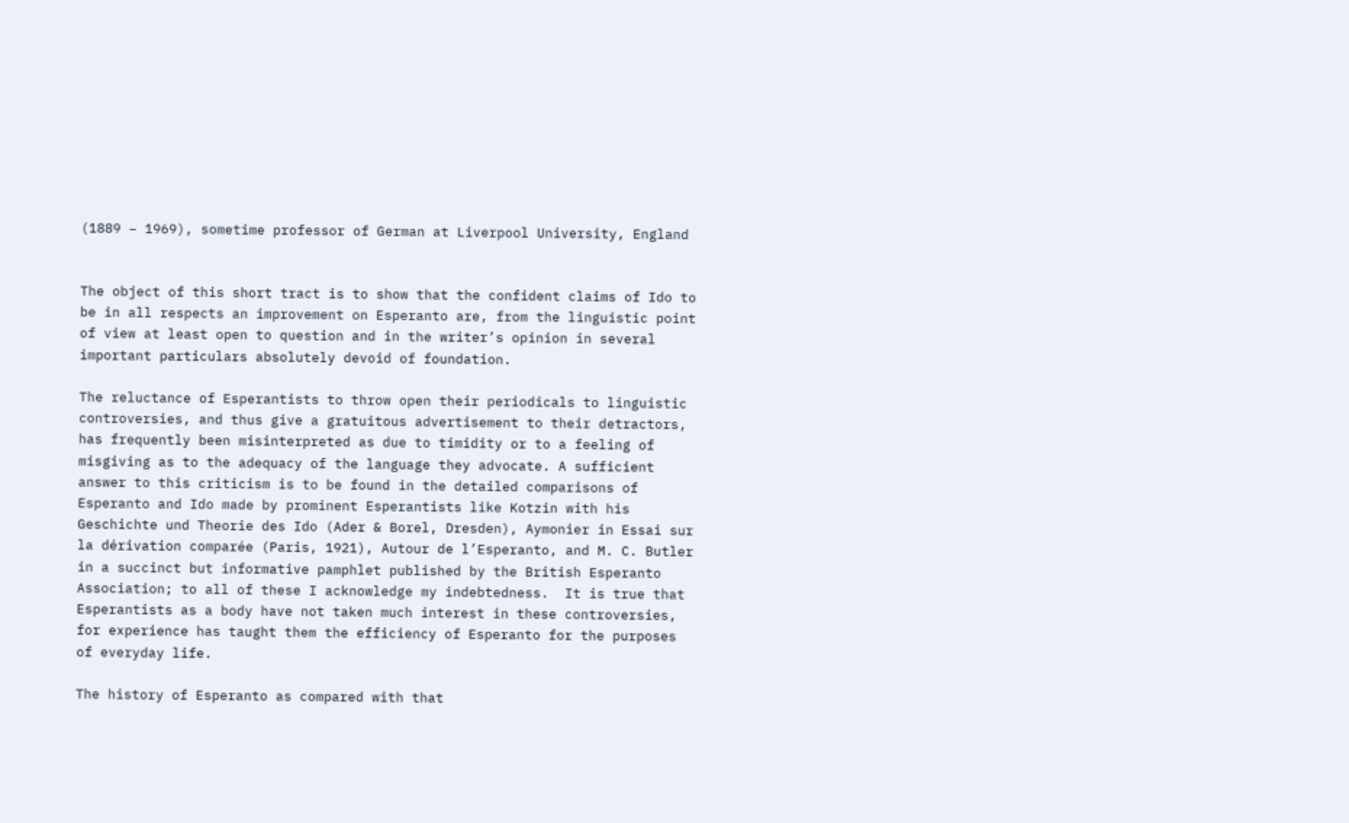(1889 – 1969), sometime professor of German at Liverpool University, England


The object of this short tract is to show that the confident claims of Ido to be in all respects an improvement on Esperanto are, from the linguistic point of view at least open to question and in the writer’s opinion in several important particulars absolutely devoid of foundation.

The reluctance of Esperantists to throw open their periodicals to linguistic controversies, and thus give a gratuitous advertisement to their detractors, has frequently been misinterpreted as due to timidity or to a feeling of misgiving as to the adequacy of the language they advocate. A sufficient answer to this criticism is to be found in the detailed comparisons of Esperanto and Ido made by prominent Esperantists like Kotzin with his Geschichte und Theorie des Ido (Ader & Borel, Dresden), Aymonier in Essai sur la dérivation comparée (Paris, 1921), Autour de l’Esperanto, and M. C. Butler in a succinct but informative pamphlet published by the British Esperanto Association; to all of these I acknowledge my indebtedness.  It is true that Esperantists as a body have not taken much interest in these controversies, for experience has taught them the efficiency of Esperanto for the purposes of everyday life.

The history of Esperanto as compared with that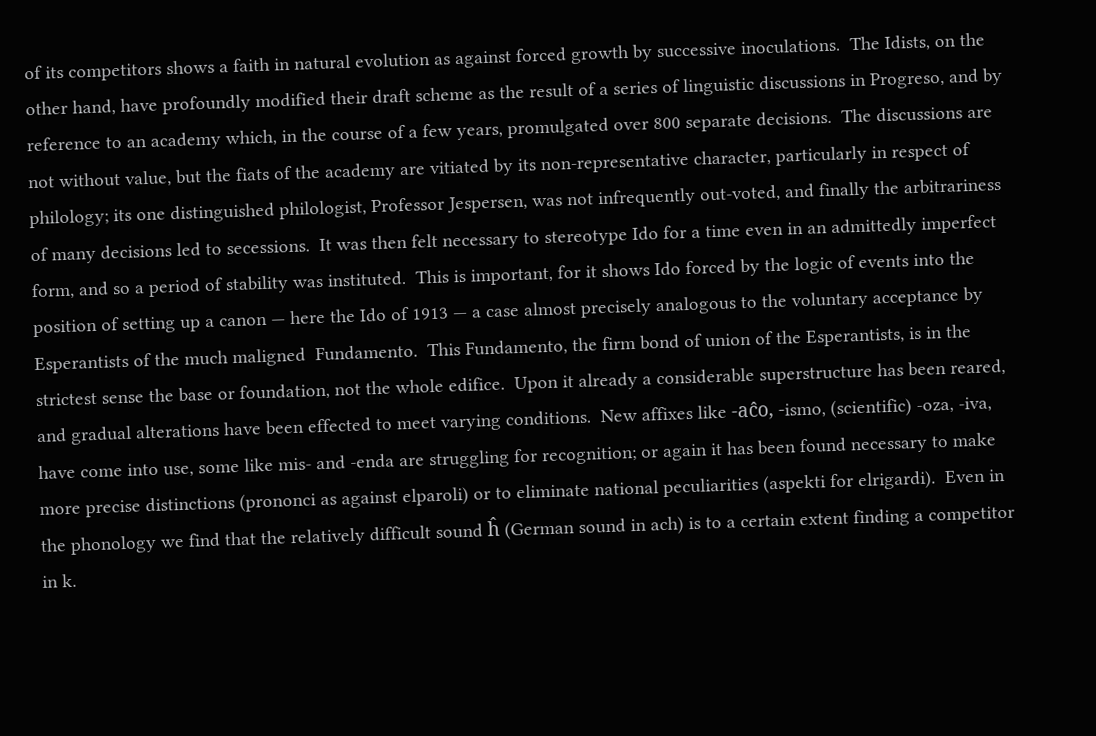of its competitors shows a faith in natural evolution as against forced growth by successive inoculations.  The Idists, on the other hand, have profoundly modified their draft scheme as the result of a series of linguistic discussions in Progreso, and by reference to an academy which, in the course of a few years, promulgated over 800 separate decisions.  The discussions are not without value, but the fiats of the academy are vitiated by its non-representative character, particularly in respect of philology; its one distinguished philologist, Professor Jespersen, was not infrequently out-voted, and finally the arbitrariness of many decisions led to secessions.  It was then felt necessary to stereotype Ido for a time even in an admittedly imperfect form, and so a period of stability was instituted.  This is important, for it shows Ido forced by the logic of events into the position of setting up a canon — here the Ido of 1913 — a case almost precisely analogous to the voluntary acceptance by Esperantists of the much maligned  Fundamento.  This Fundamento, the firm bond of union of the Esperantists, is in the strictest sense the base or foundation, not the whole edifice.  Upon it already a considerable superstructure has been reared, and gradual alterations have been effected to meet varying conditions.  New affixes like -aĉo, -ismo, (scientific) -oza, -iva, have come into use, some like mis- and -enda are struggling for recognition; or again it has been found necessary to make more precise distinctions (prononci as against elparoli) or to eliminate national peculiarities (aspekti for elrigardi).  Even in the phonology we find that the relatively difficult sound ĥ (German sound in ach) is to a certain extent finding a competitor in k.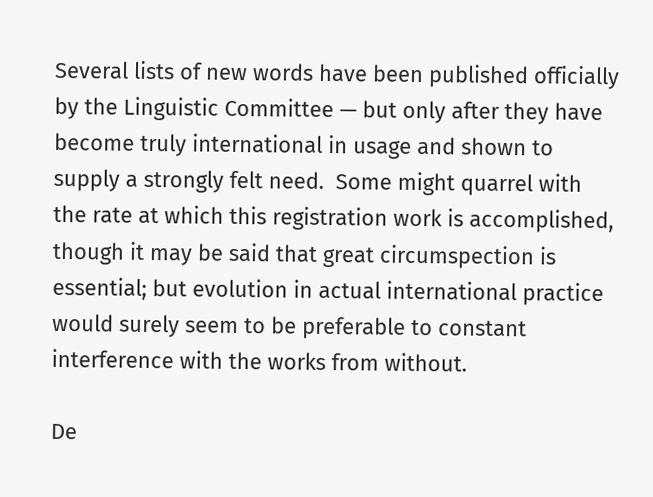Several lists of new words have been published officially by the Linguistic Committee — but only after they have become truly international in usage and shown to supply a strongly felt need.  Some might quarrel with the rate at which this registration work is accomplished, though it may be said that great circumspection is essential; but evolution in actual international practice would surely seem to be preferable to constant interference with the works from without.

De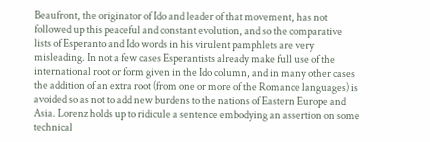Beaufront, the originator of Ido and leader of that movement, has not followed up this peaceful and constant evolution, and so the comparative lists of Esperanto and Ido words in his virulent pamphlets are very misleading. In not a few cases Esperantists already make full use of the international root or form given in the Ido column, and in many other cases the addition of an extra root (from one or more of the Romance languages) is avoided so as not to add new burdens to the nations of Eastern Europe and Asia. Lorenz holds up to ridicule a sentence embodying an assertion on some technical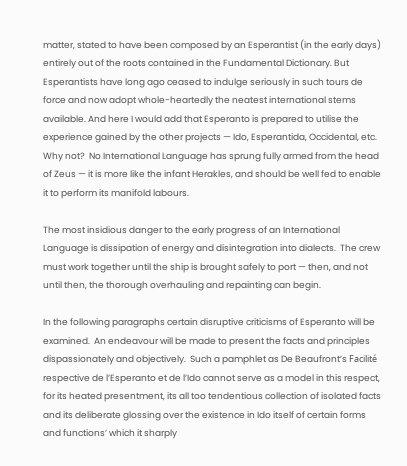matter, stated to have been composed by an Esperantist (in the early days) entirely out of the roots contained in the Fundamental Dictionary. But Esperantists have long ago ceased to indulge seriously in such tours de force and now adopt whole-heartedly the neatest international stems available. And here I would add that Esperanto is prepared to utilise the experience gained by the other projects — Ido, Esperantida, Occidental, etc.  Why not?  No International Language has sprung fully armed from the head of Zeus — it is more like the infant Herakles, and should be well fed to enable it to perform its manifold labours.

The most insidious danger to the early progress of an International Language is dissipation of energy and disintegration into dialects.  The crew must work together until the ship is brought safely to port — then, and not until then, the thorough overhauling and repainting can begin.

In the following paragraphs certain disruptive criticisms of Esperanto will be examined.  An endeavour will be made to present the facts and principles dispassionately and objectively.  Such a pamphlet as De Beaufront’s Facilité respective de l’Esperanto et de l’Ido cannot serve as a model in this respect, for its heated presentment, its all too tendentious collection of isolated facts and its deliberate glossing over the existence in Ido itself of certain forms and functions’ which it sharply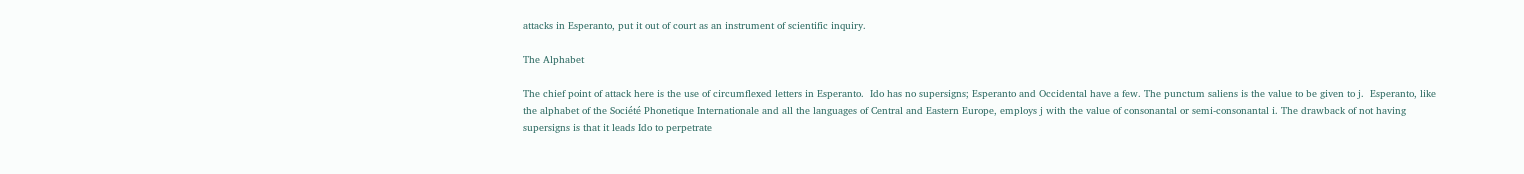attacks in Esperanto, put it out of court as an instrument of scientific inquiry.

The Alphabet

The chief point of attack here is the use of circumflexed letters in Esperanto.  Ido has no supersigns; Esperanto and Occidental have a few. The punctum saliens is the value to be given to j.  Esperanto, like the alphabet of the Société Phonetique Internationale and all the languages of Central and Eastern Europe, employs j with the value of consonantal or semi-consonantal i. The drawback of not having supersigns is that it leads Ido to perpetrate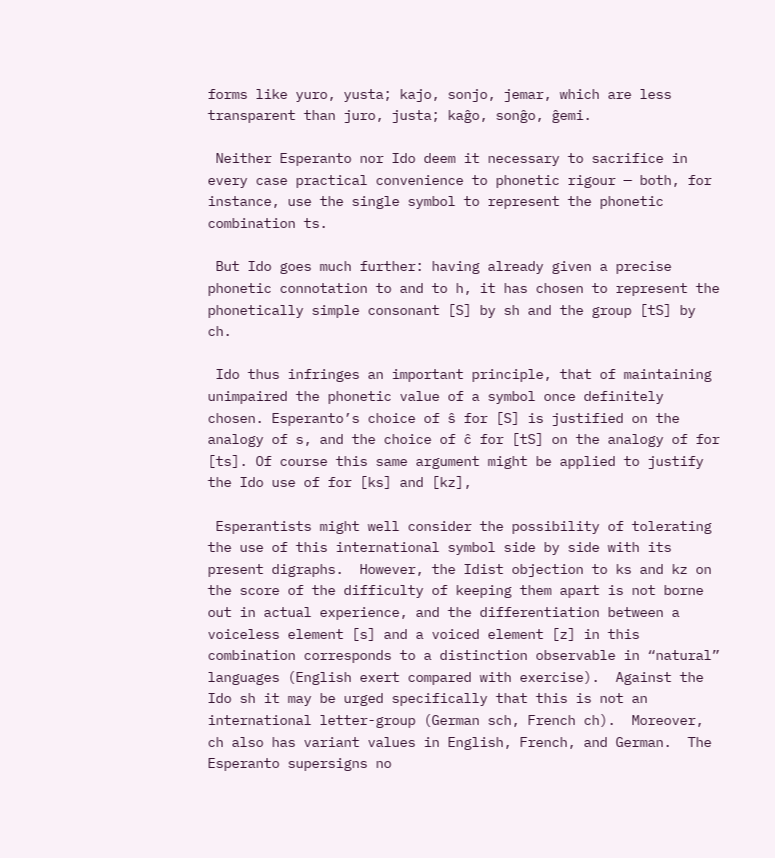forms like yuro, yusta; kajo, sonjo, jemar, which are less transparent than juro, justa; kaĝo, sonĝo, ĝemi.

 Neither Esperanto nor Ido deem it necessary to sacrifice in every case practical convenience to phonetic rigour — both, for instance, use the single symbol to represent the phonetic combination ts.

 But Ido goes much further: having already given a precise phonetic connotation to and to h, it has chosen to represent the phonetically simple consonant [S] by sh and the group [tS] by ch.

 Ido thus infringes an important principle, that of maintaining unimpaired the phonetic value of a symbol once definitely chosen. Esperanto’s choice of ŝ for [S] is justified on the analogy of s, and the choice of ĉ for [tS] on the analogy of for [ts]. Of course this same argument might be applied to justify the Ido use of for [ks] and [kz],

 Esperantists might well consider the possibility of tolerating the use of this international symbol side by side with its present digraphs.  However, the Idist objection to ks and kz on the score of the difficulty of keeping them apart is not borne out in actual experience, and the differentiation between a voiceless element [s] and a voiced element [z] in this combination corresponds to a distinction observable in “natural” languages (English exert compared with exercise).  Against the Ido sh it may be urged specifically that this is not an international letter-group (German sch, French ch).  Moreover, ch also has variant values in English, French, and German.  The Esperanto supersigns no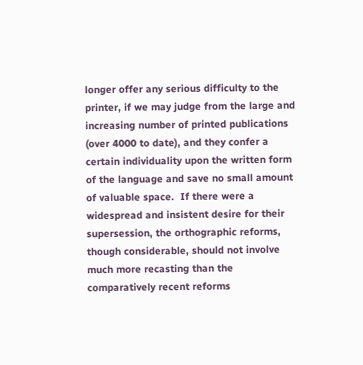longer offer any serious difficulty to the printer, if we may judge from the large and increasing number of printed publications (over 4000 to date), and they confer a certain individuality upon the written form of the language and save no small amount of valuable space.  If there were a widespread and insistent desire for their supersession, the orthographic reforms, though considerable, should not involve much more recasting than the comparatively recent reforms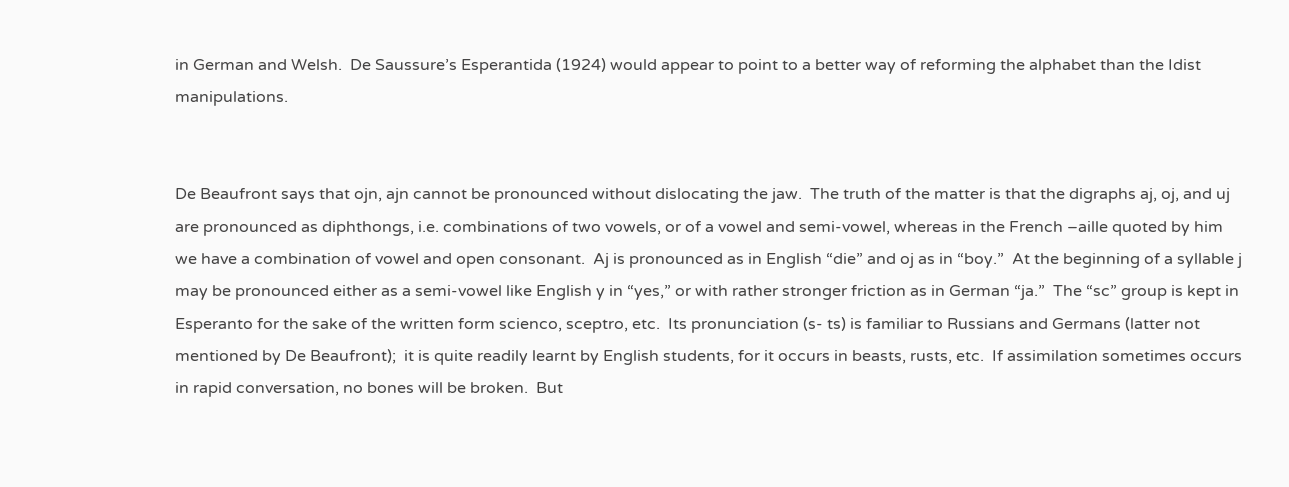in German and Welsh.  De Saussure’s Esperantida (1924) would appear to point to a better way of reforming the alphabet than the Idist manipulations.


De Beaufront says that ojn, ajn cannot be pronounced without dislocating the jaw.  The truth of the matter is that the digraphs aj, oj, and uj are pronounced as diphthongs, i.e. combinations of two vowels, or of a vowel and semi-vowel, whereas in the French –aille quoted by him we have a combination of vowel and open consonant.  Aj is pronounced as in English “die” and oj as in “boy.”  At the beginning of a syllable j may be pronounced either as a semi-vowel like English y in “yes,” or with rather stronger friction as in German “ja.”  The “sc” group is kept in Esperanto for the sake of the written form scienco, sceptro, etc.  Its pronunciation (s- ts) is familiar to Russians and Germans (latter not mentioned by De Beaufront);  it is quite readily learnt by English students, for it occurs in beasts, rusts, etc.  If assimilation sometimes occurs in rapid conversation, no bones will be broken.  But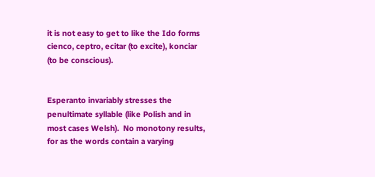it is not easy to get to like the Ido forms cienco, ceptro, ecitar (to excite), konciar (to be conscious).


Esperanto invariably stresses the penultimate syllable (like Polish and in most cases Welsh).  No monotony results, for as the words contain a varying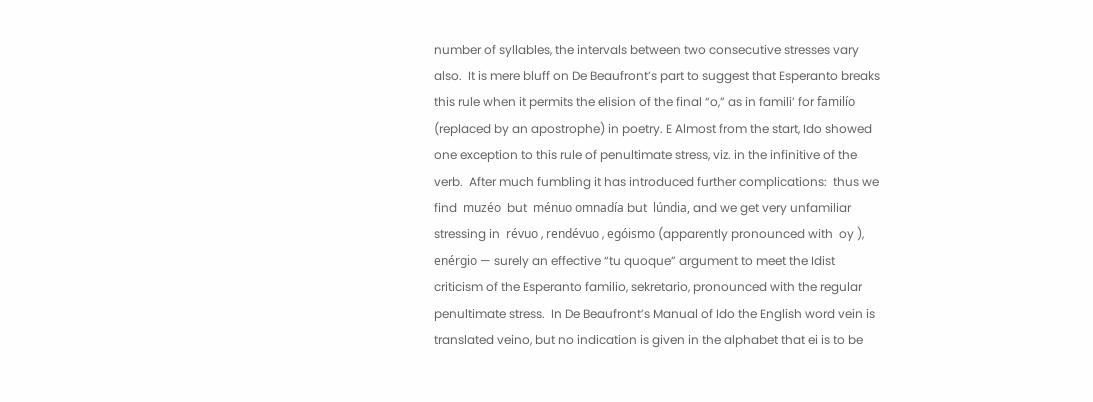number of syllables, the intervals between two consecutive stresses vary also.  It is mere bluff on De Beaufront’s part to suggest that Esperanto breaks this rule when it permits the elision of the final “o,” as in famili’ for familío (replaced by an apostrophe) in poetry. E Almost from the start, Ido showed one exception to this rule of penultimate stress, viz. in the infinitive of the verb.  After much fumbling it has introduced further complications:  thus we find  muzéo  but  ménuo omnadía but  lúndia, and we get very unfamiliar stressing in  révuo , rendévuo , egóismo (apparently pronounced with  oy ), enérgio — surely an effective “tu quoque” argument to meet the Idist criticism of the Esperanto familio, sekretario, pronounced with the regular penultimate stress.  In De Beaufront’s Manual of Ido the English word vein is translated veino, but no indication is given in the alphabet that ei is to be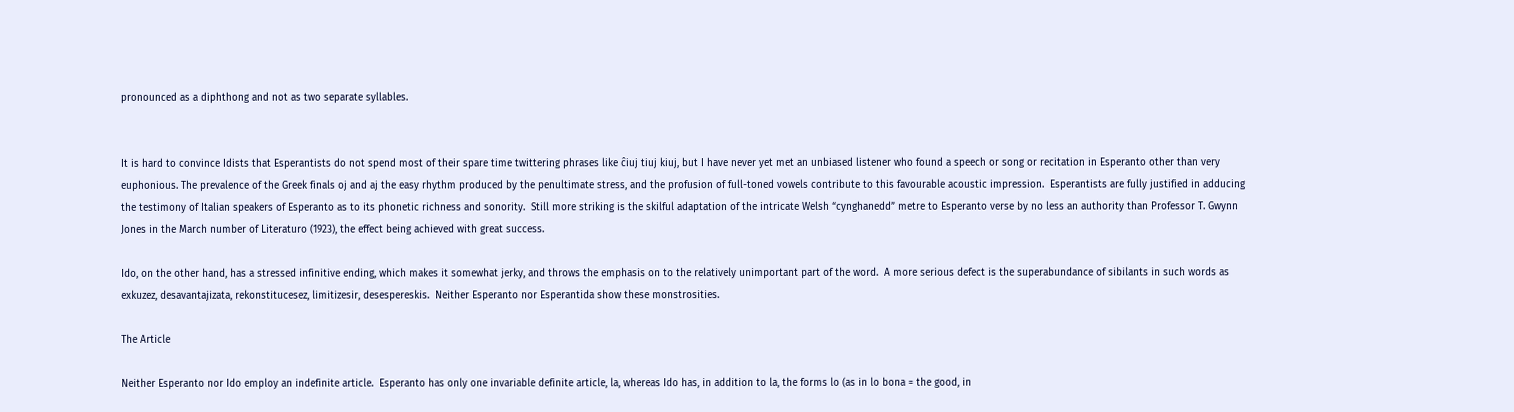pronounced as a diphthong and not as two separate syllables.


It is hard to convince Idists that Esperantists do not spend most of their spare time twittering phrases like ĉiuj tiuj kiuj, but I have never yet met an unbiased listener who found a speech or song or recitation in Esperanto other than very euphonious. The prevalence of the Greek finals oj and aj the easy rhythm produced by the penultimate stress, and the profusion of full-toned vowels contribute to this favourable acoustic impression.  Esperantists are fully justified in adducing the testimony of Italian speakers of Esperanto as to its phonetic richness and sonority.  Still more striking is the skilful adaptation of the intricate Welsh “cynghanedd” metre to Esperanto verse by no less an authority than Professor T. Gwynn Jones in the March number of Literaturo (1923), the effect being achieved with great success.

Ido, on the other hand, has a stressed infinitive ending, which makes it somewhat jerky, and throws the emphasis on to the relatively unimportant part of the word.  A more serious defect is the superabundance of sibilants in such words as exkuzez, desavantajizata, rekonstitucesez, limitizesir, desespereskis.  Neither Esperanto nor Esperantida show these monstrosities.

The Article

Neither Esperanto nor Ido employ an indefinite article.  Esperanto has only one invariable definite article, la, whereas Ido has, in addition to la, the forms lo (as in lo bona = the good, in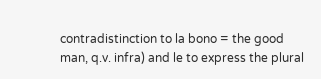contradistinction to la bono = the good man, q.v. infra) and le to express the plural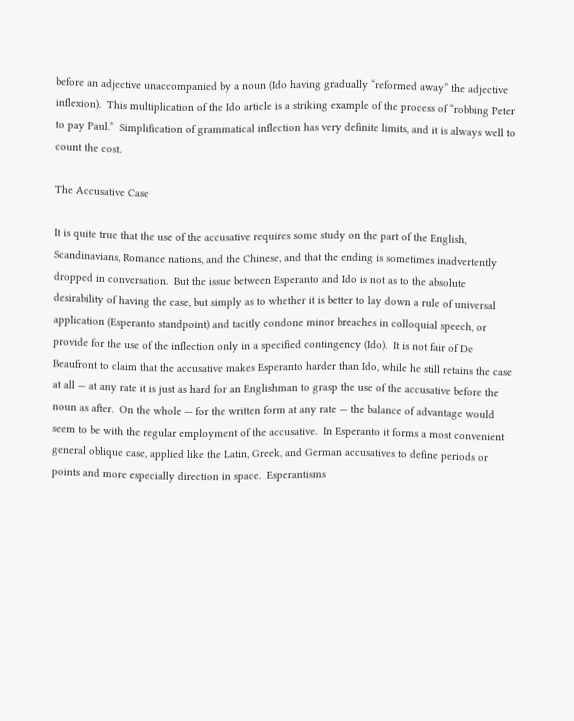before an adjective unaccompanied by a noun (Ido having gradually “reformed away” the adjective inflexion).  This multiplication of the Ido article is a striking example of the process of “robbing Peter to pay Paul.”  Simplification of grammatical inflection has very definite limits, and it is always well to count the cost.

The Accusative Case

It is quite true that the use of the accusative requires some study on the part of the English, Scandinavians, Romance nations, and the Chinese, and that the ending is sometimes inadvertently dropped in conversation.  But the issue between Esperanto and Ido is not as to the absolute desirability of having the case, but simply as to whether it is better to lay down a rule of universal application (Esperanto standpoint) and tacitly condone minor breaches in colloquial speech, or provide for the use of the inflection only in a specified contingency (Ido).  It is not fair of De Beaufront to claim that the accusative makes Esperanto harder than Ido, while he still retains the case at all — at any rate it is just as hard for an Englishman to grasp the use of the accusative before the noun as after.  On the whole — for the written form at any rate — the balance of advantage would seem to be with the regular employment of the accusative.  In Esperanto it forms a most convenient general oblique case, applied like the Latin, Greek, and German accusatives to define periods or points and more especially direction in space.  Esperantisms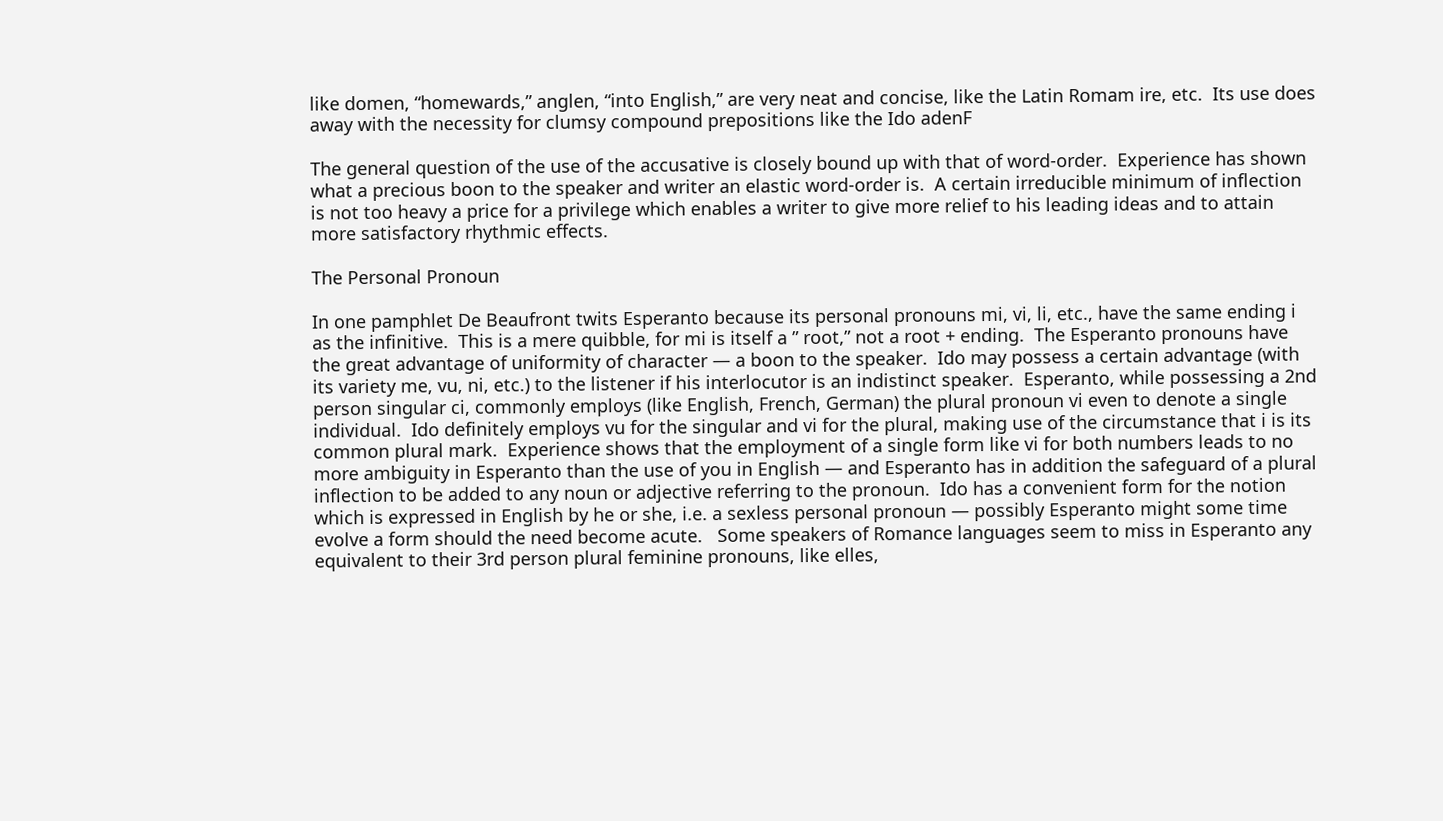like domen, “homewards,” anglen, “into English,” are very neat and concise, like the Latin Romam ire, etc.  Its use does away with the necessity for clumsy compound prepositions like the Ido adenF

The general question of the use of the accusative is closely bound up with that of word-order.  Experience has shown what a precious boon to the speaker and writer an elastic word-order is.  A certain irreducible minimum of inflection is not too heavy a price for a privilege which enables a writer to give more relief to his leading ideas and to attain more satisfactory rhythmic effects.

The Personal Pronoun

In one pamphlet De Beaufront twits Esperanto because its personal pronouns mi, vi, li, etc., have the same ending i as the infinitive.  This is a mere quibble, for mi is itself a ” root,” not a root + ending.  The Esperanto pronouns have the great advantage of uniformity of character — a boon to the speaker.  Ido may possess a certain advantage (with its variety me, vu, ni, etc.) to the listener if his interlocutor is an indistinct speaker.  Esperanto, while possessing a 2nd person singular ci, commonly employs (like English, French, German) the plural pronoun vi even to denote a single individual.  Ido definitely employs vu for the singular and vi for the plural, making use of the circumstance that i is its common plural mark.  Experience shows that the employment of a single form like vi for both numbers leads to no more ambiguity in Esperanto than the use of you in English — and Esperanto has in addition the safeguard of a plural inflection to be added to any noun or adjective referring to the pronoun.  Ido has a convenient form for the notion which is expressed in English by he or she, i.e. a sexless personal pronoun — possibly Esperanto might some time evolve a form should the need become acute.   Some speakers of Romance languages seem to miss in Esperanto any equivalent to their 3rd person plural feminine pronouns, like elles,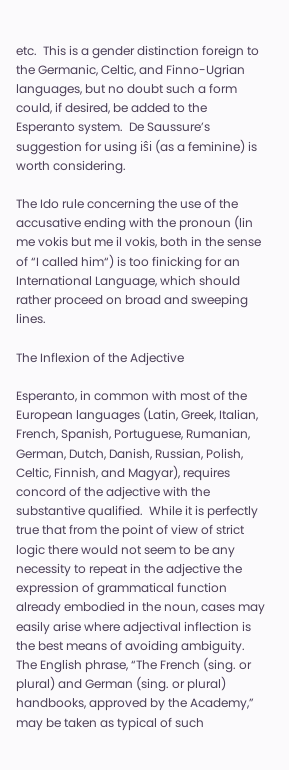etc.  This is a gender distinction foreign to the Germanic, Celtic, and Finno-Ugrian languages, but no doubt such a form could, if desired, be added to the Esperanto system.  De Saussure’s suggestion for using iŝi (as a feminine) is worth considering.

The Ido rule concerning the use of the accusative ending with the pronoun (lin me vokis but me il vokis, both in the sense of “I called him“) is too finicking for an International Language, which should rather proceed on broad and sweeping lines.

The Inflexion of the Adjective

Esperanto, in common with most of the European languages (Latin, Greek, Italian, French, Spanish, Portuguese, Rumanian, German, Dutch, Danish, Russian, Polish, Celtic, Finnish, and Magyar), requires concord of the adjective with the substantive qualified.  While it is perfectly true that from the point of view of strict logic there would not seem to be any necessity to repeat in the adjective the expression of grammatical function already embodied in the noun, cases may easily arise where adjectival inflection is the best means of avoiding ambiguity.  The English phrase, “The French (sing. or plural) and German (sing. or plural) handbooks, approved by the Academy,” may be taken as typical of such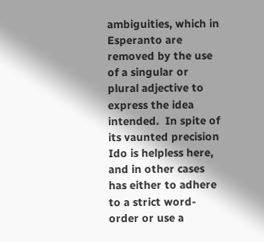ambiguities, which in Esperanto are removed by the use of a singular or plural adjective to express the idea intended.  In spite of its vaunted precision Ido is helpless here, and in other cases has either to adhere to a strict word-order or use a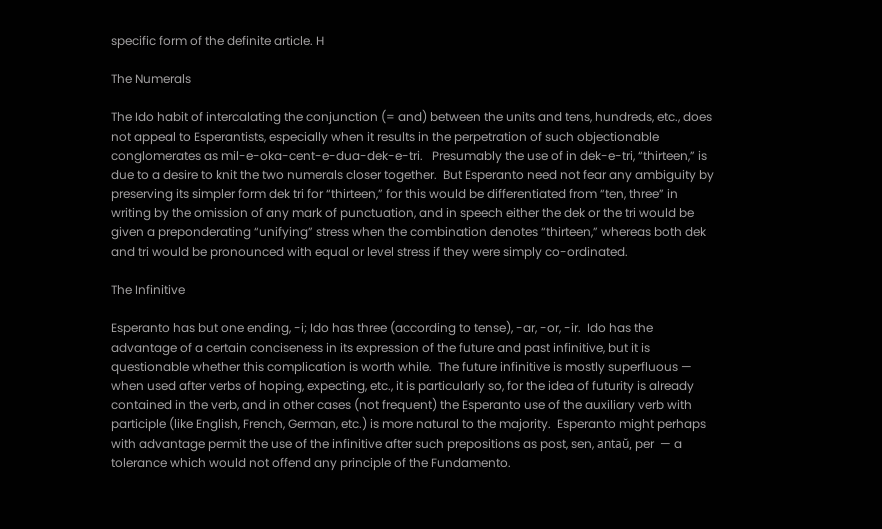specific form of the definite article. H

The Numerals

The Ido habit of intercalating the conjunction (= and) between the units and tens, hundreds, etc., does not appeal to Esperantists, especially when it results in the perpetration of such objectionable conglomerates as mil-e-oka-cent-e-dua-dek-e-tri.   Presumably the use of in dek-e-tri, “thirteen,” is due to a desire to knit the two numerals closer together.  But Esperanto need not fear any ambiguity by preserving its simpler form dek tri for “thirteen,” for this would be differentiated from “ten, three” in writing by the omission of any mark of punctuation, and in speech either the dek or the tri would be given a preponderating “unifying” stress when the combination denotes “thirteen,” whereas both dek and tri would be pronounced with equal or level stress if they were simply co-ordinated.

The Infinitive

Esperanto has but one ending, -i; Ido has three (according to tense), -ar, -or, -ir.  Ido has the advantage of a certain conciseness in its expression of the future and past infinitive, but it is questionable whether this complication is worth while.  The future infinitive is mostly superfluous — when used after verbs of hoping, expecting, etc., it is particularly so, for the idea of futurity is already contained in the verb, and in other cases (not frequent) the Esperanto use of the auxiliary verb with participle (like English, French, German, etc.) is more natural to the majority.  Esperanto might perhaps with advantage permit the use of the infinitive after such prepositions as post, sen, antaŭ, per  — a tolerance which would not offend any principle of the Fundamento.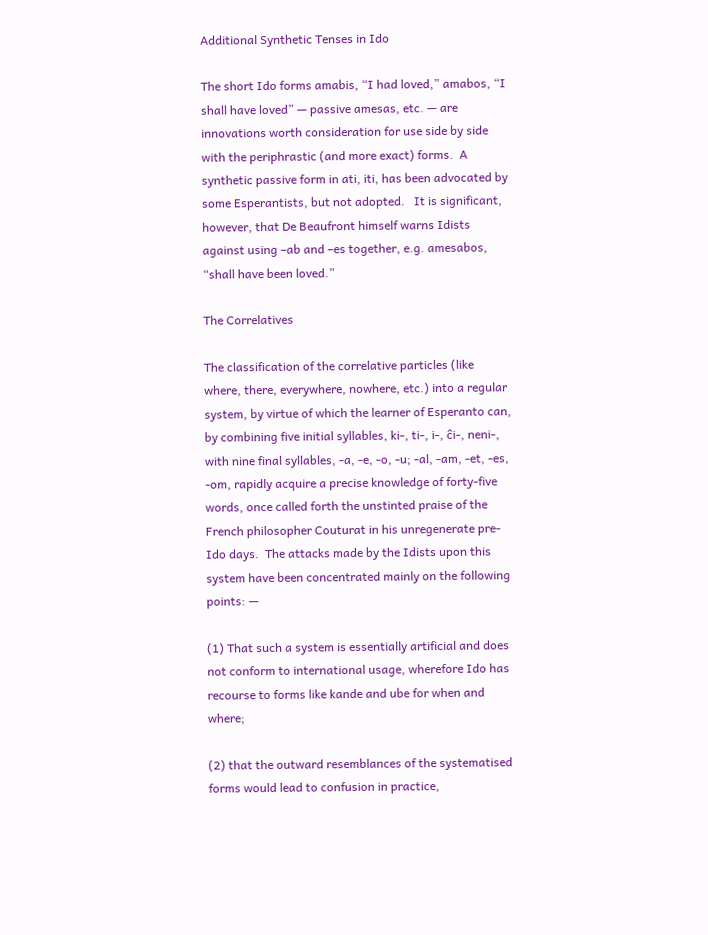Additional Synthetic Tenses in Ido

The short Ido forms amabis, “I had loved,” amabos, “I shall have loved” — passive amesas, etc. — are innovations worth consideration for use side by side with the periphrastic (and more exact) forms.  A synthetic passive form in ati, iti, has been advocated by some Esperantists, but not adopted.   It is significant, however, that De Beaufront himself warns Idists against using –ab and –es together, e.g. amesabos, “shall have been loved.”

The Correlatives

The classification of the correlative particles (like where, there, everywhere, nowhere, etc.) into a regular system, by virtue of which the learner of Esperanto can, by combining five initial syllables, ki-, ti-, i-, ĉi-, neni-, with nine final syllables, -a, -e, -o, -u; -al, -am, -et, -es, -om, rapidly acquire a precise knowledge of forty-five words, once called forth the unstinted praise of the French philosopher Couturat in his unregenerate pre-Ido days.  The attacks made by the Idists upon this system have been concentrated mainly on the following points: —

(1) That such a system is essentially artificial and does not conform to international usage, wherefore Ido has recourse to forms like kande and ube for when and where;

(2) that the outward resemblances of the systematised forms would lead to confusion in practice,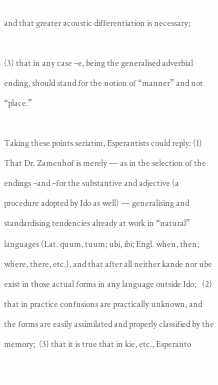and that greater acoustic differentiation is necessary;

(3) that in any case –e, being the generalised adverbial ending, should stand for the notion of “manner” and not “place.”

Taking these points seriatim, Esperantists could reply: (1) That Dr. Zamenhof is merely — as in the selection of the endings –and –for the substantive and adjective (a procedure adopted by Ido as well) — generalising and standardising tendencies already at work in “natural” languages (Lat. quum, tuum; ubi, ibi; Engl. when, then; where, there, etc.), and that after all neither kande nor ube exist in those actual forms in any language outside Ido;   (2) that in practice confusions are practically unknown, and the forms are easily assimilated and properly classified by the memory;  (3) that it is true that in kie, etc., Esperanto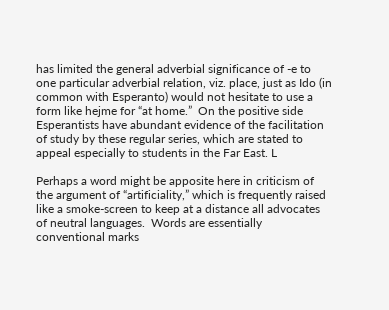has limited the general adverbial significance of -e to one particular adverbial relation, viz. place, just as Ido (in common with Esperanto) would not hesitate to use a form like hejme for “at home.”  On the positive side Esperantists have abundant evidence of the facilitation of study by these regular series, which are stated to appeal especially to students in the Far East. L

Perhaps a word might be apposite here in criticism of the argument of “artificiality,” which is frequently raised like a smoke-screen to keep at a distance all advocates of neutral languages.  Words are essentially conventional marks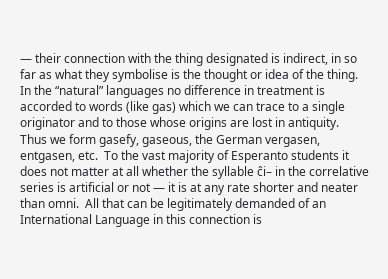— their connection with the thing designated is indirect, in so far as what they symbolise is the thought or idea of the thing.  In the “natural” languages no difference in treatment is accorded to words (like gas) which we can trace to a single originator and to those whose origins are lost in antiquity.  Thus we form gasefy, gaseous, the German vergasen, entgasen, etc.  To the vast majority of Esperanto students it does not matter at all whether the syllable ĉi– in the correlative series is artificial or not — it is at any rate shorter and neater than omni.  All that can be legitimately demanded of an International Language in this connection is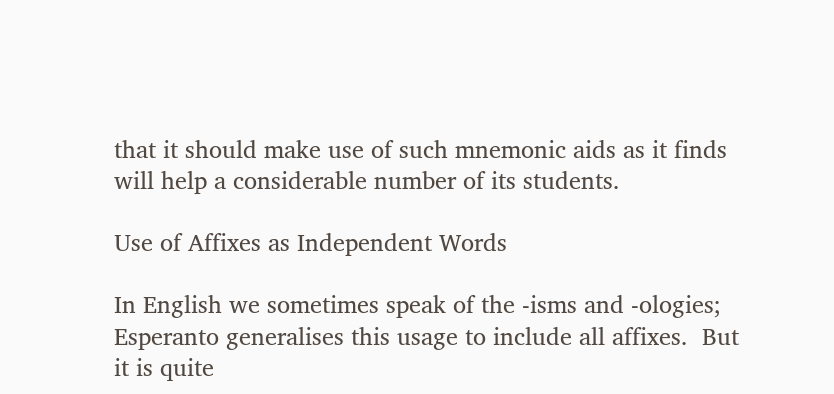that it should make use of such mnemonic aids as it finds will help a considerable number of its students.

Use of Affixes as Independent Words

In English we sometimes speak of the -isms and -ologies;  Esperanto generalises this usage to include all affixes.  But it is quite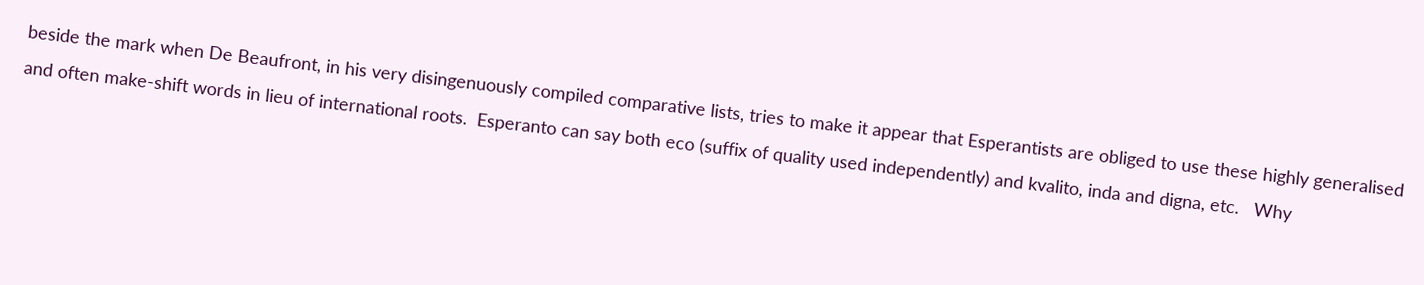beside the mark when De Beaufront, in his very disingenuously compiled comparative lists, tries to make it appear that Esperantists are obliged to use these highly generalised and often make-shift words in lieu of international roots.  Esperanto can say both eco (suffix of quality used independently) and kvalito, inda and digna, etc.   Why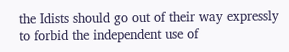the Idists should go out of their way expressly to forbid the independent use of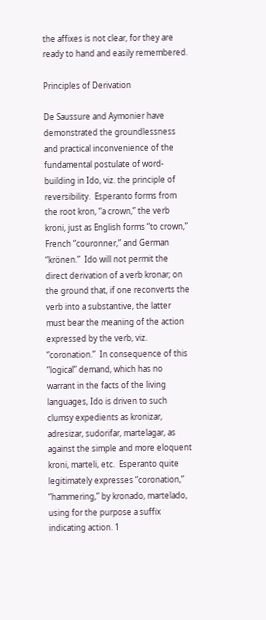the affixes is not clear, for they are ready to hand and easily remembered.

Principles of Derivation

De Saussure and Aymonier have demonstrated the groundlessness and practical inconvenience of the fundamental postulate of word-building in Ido, viz. the principle of reversibility.  Esperanto forms from the root kron, “a crown,” the verb kroni, just as English forms “to crown,” French “couronner,” and German “krönen.”  Ido will not permit the direct derivation of a verb kronar; on the ground that, if one reconverts the verb into a substantive, the latter must bear the meaning of the action expressed by the verb, viz. “coronation.”  In consequence of this “logical” demand, which has no warrant in the facts of the living languages, Ido is driven to such clumsy expedients as kronizar, adresizar, sudorifar, martelagar, as against the simple and more eloquent kroni, marteli, etc.  Esperanto quite legitimately expresses “coronation,” “hammering,” by kronado, martelado, using for the purpose a suffix indicating action. 1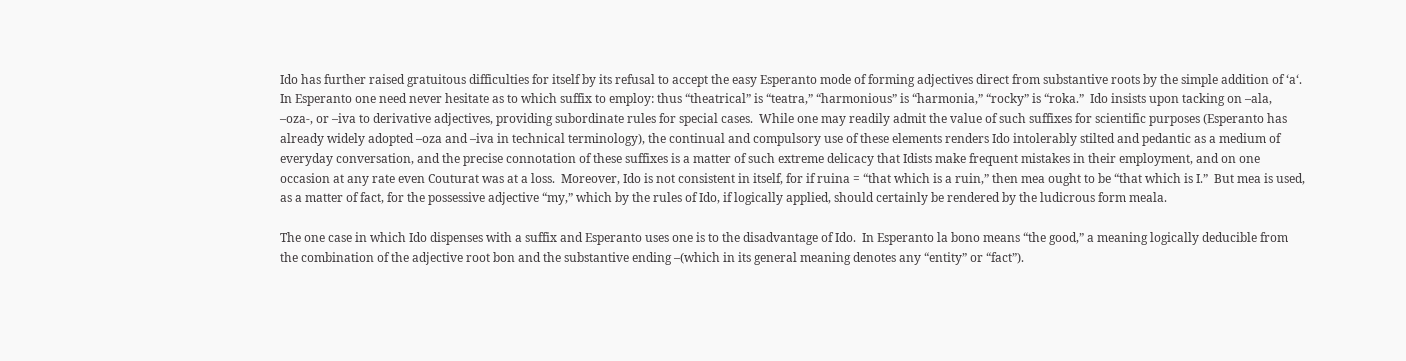Ido has further raised gratuitous difficulties for itself by its refusal to accept the easy Esperanto mode of forming adjectives direct from substantive roots by the simple addition of ‘a‘.  In Esperanto one need never hesitate as to which suffix to employ: thus “theatrical” is “teatra,” “harmonious” is “harmonia,” “rocky” is “roka.”  Ido insists upon tacking on –ala, –oza-, or –iva to derivative adjectives, providing subordinate rules for special cases.  While one may readily admit the value of such suffixes for scientific purposes (Esperanto has already widely adopted –oza and –iva in technical terminology), the continual and compulsory use of these elements renders Ido intolerably stilted and pedantic as a medium of everyday conversation, and the precise connotation of these suffixes is a matter of such extreme delicacy that Idists make frequent mistakes in their employment, and on one occasion at any rate even Couturat was at a loss.  Moreover, Ido is not consistent in itself, for if ruina = “that which is a ruin,” then mea ought to be “that which is I.”  But mea is used, as a matter of fact, for the possessive adjective “my,” which by the rules of Ido, if logically applied, should certainly be rendered by the ludicrous form meala.

The one case in which Ido dispenses with a suffix and Esperanto uses one is to the disadvantage of Ido.  In Esperanto la bono means “the good,” a meaning logically deducible from the combination of the adjective root bon and the substantive ending –(which in its general meaning denotes any “entity” or “fact”).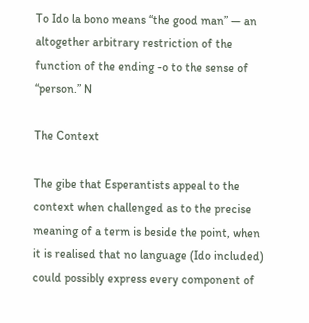To Ido la bono means “the good man” — an altogether arbitrary restriction of the function of the ending -o to the sense of “person.” N

The Context

The gibe that Esperantists appeal to the context when challenged as to the precise meaning of a term is beside the point, when it is realised that no language (Ido included) could possibly express every component of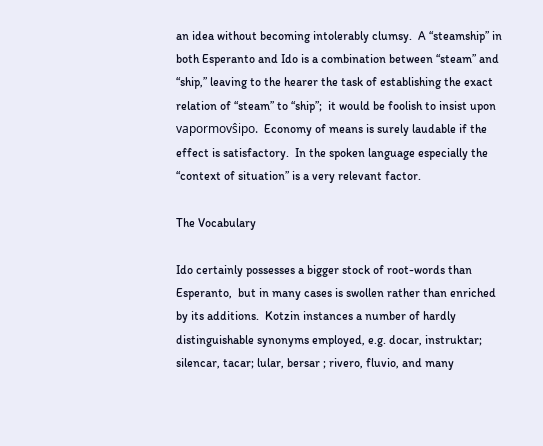an idea without becoming intolerably clumsy.  A “steamship” in both Esperanto and Ido is a combination between “steam” and “ship,” leaving to the hearer the task of establishing the exact relation of “steam” to “ship”;  it would be foolish to insist upon vapormovŝipo.  Economy of means is surely laudable if the effect is satisfactory.  In the spoken language especially the “context of situation” is a very relevant factor.

The Vocabulary

Ido certainly possesses a bigger stock of root-words than Esperanto,  but in many cases is swollen rather than enriched by its additions.  Kotzin instances a number of hardly distinguishable synonyms employed, e.g. docar, instruktar; silencar, tacar; lular, bersar ; rivero, fluvio, and many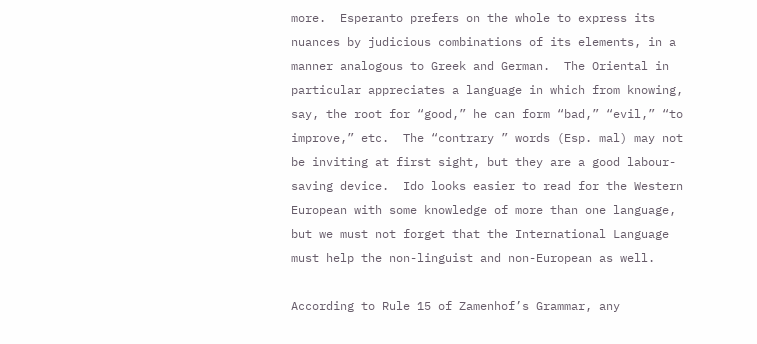more.  Esperanto prefers on the whole to express its nuances by judicious combinations of its elements, in a manner analogous to Greek and German.  The Oriental in particular appreciates a language in which from knowing, say, the root for “good,” he can form “bad,” “evil,” “to improve,” etc.  The “contrary ” words (Esp. mal) may not be inviting at first sight, but they are a good labour-saving device.  Ido looks easier to read for the Western European with some knowledge of more than one language, but we must not forget that the International Language must help the non-linguist and non-European as well.

According to Rule 15 of Zamenhof’s Grammar, any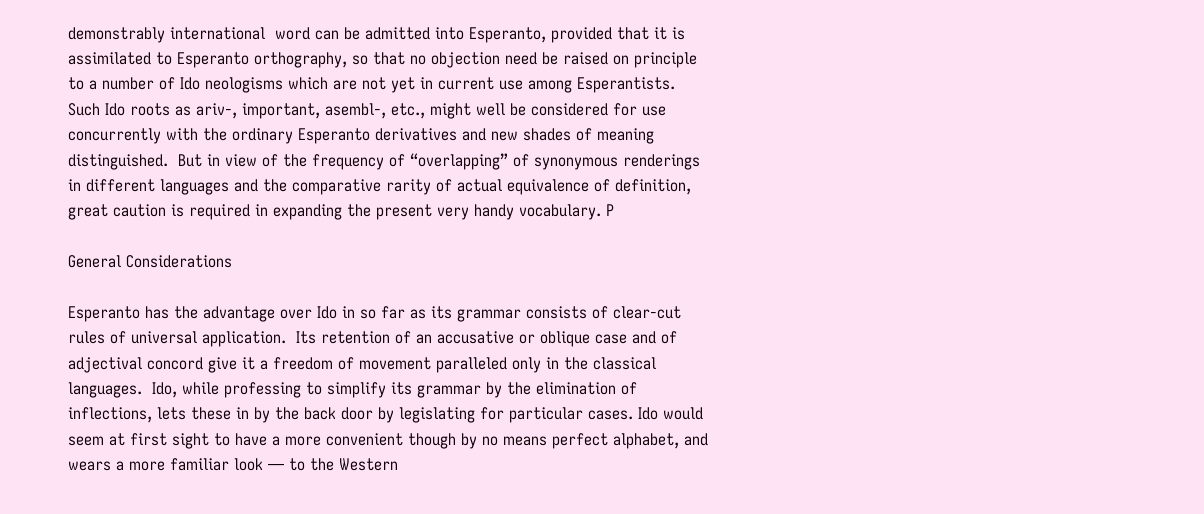demonstrably international  word can be admitted into Esperanto, provided that it is assimilated to Esperanto orthography, so that no objection need be raised on principle to a number of Ido neologisms which are not yet in current use among Esperantists.  Such Ido roots as ariv-, important, asembl-, etc., might well be considered for use concurrently with the ordinary Esperanto derivatives and new shades of meaning distinguished.  But in view of the frequency of “overlapping” of synonymous renderings in different languages and the comparative rarity of actual equivalence of definition, great caution is required in expanding the present very handy vocabulary. P

General Considerations

Esperanto has the advantage over Ido in so far as its grammar consists of clear-cut rules of universal application.  Its retention of an accusative or oblique case and of adjectival concord give it a freedom of movement paralleled only in the classical languages.  Ido, while professing to simplify its grammar by the elimination of inflections, lets these in by the back door by legislating for particular cases. Ido would seem at first sight to have a more convenient though by no means perfect alphabet, and wears a more familiar look — to the Western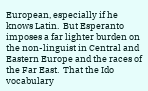European, especially if he knows Latin.  But Esperanto imposes a far lighter burden on the non-linguist in Central and Eastern Europe and the races of the Far East.  That the Ido vocabulary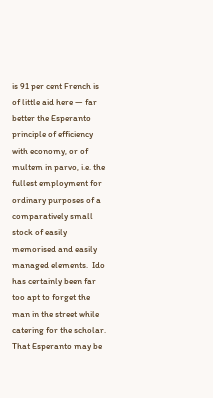is 91 per cent French is of little aid here — far better the Esperanto principle of efficiency with economy, or of multem in parvo, i.e. the fullest employment for ordinary purposes of a comparatively small stock of easily memorised and easily managed elements.  Ido has certainly been far too apt to forget the man in the street while catering for the scholar. That Esperanto may be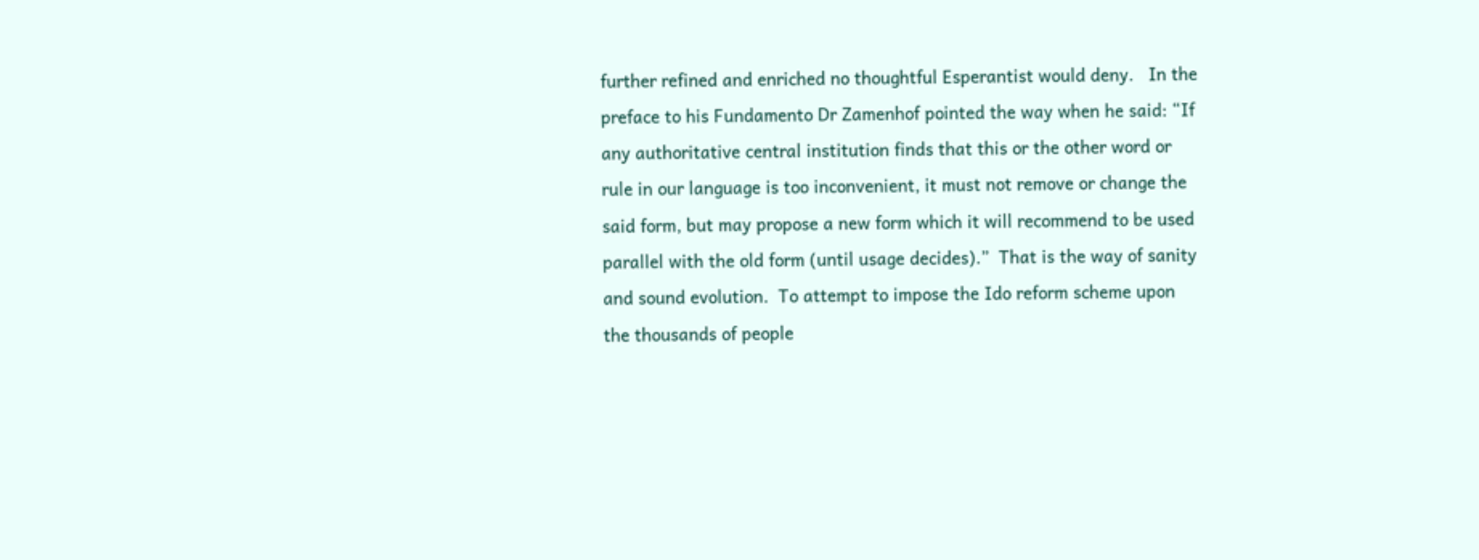further refined and enriched no thoughtful Esperantist would deny.   In the preface to his Fundamento Dr Zamenhof pointed the way when he said: “If any authoritative central institution finds that this or the other word or rule in our language is too inconvenient, it must not remove or change the said form, but may propose a new form which it will recommend to be used parallel with the old form (until usage decides).”  That is the way of sanity and sound evolution.  To attempt to impose the Ido reform scheme upon the thousands of people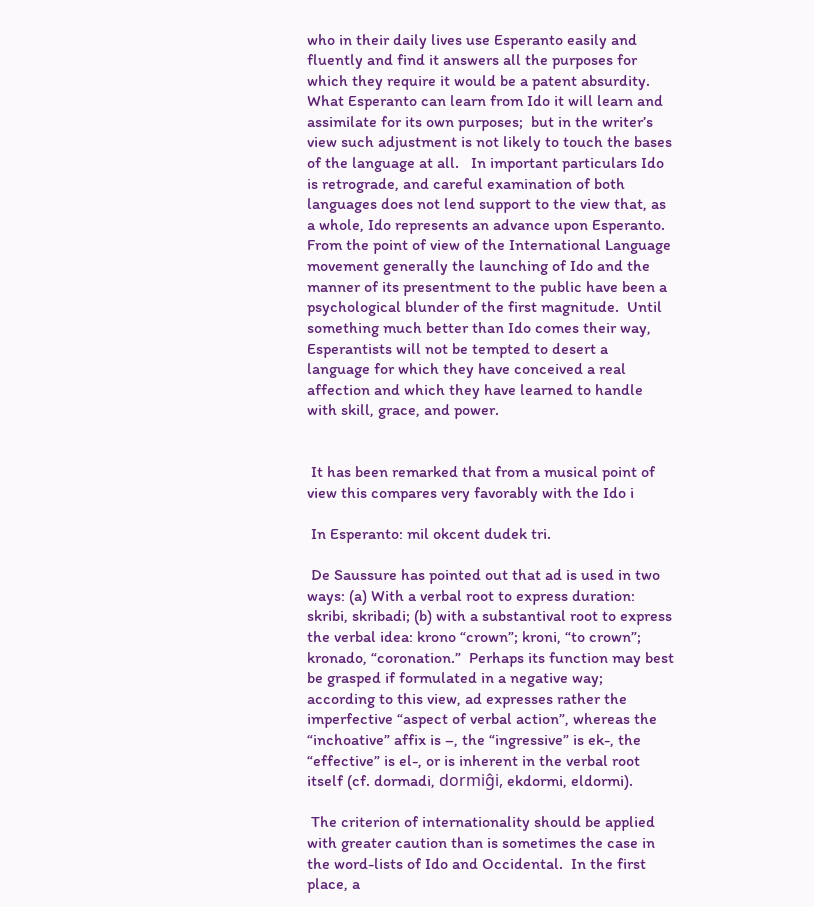who in their daily lives use Esperanto easily and fluently and find it answers all the purposes for which they require it would be a patent absurdity.  What Esperanto can learn from Ido it will learn and assimilate for its own purposes;  but in the writer’s view such adjustment is not likely to touch the bases of the language at all.   In important particulars Ido is retrograde, and careful examination of both languages does not lend support to the view that, as a whole, Ido represents an advance upon Esperanto.  From the point of view of the International Language movement generally the launching of Ido and the manner of its presentment to the public have been a psychological blunder of the first magnitude.  Until something much better than Ido comes their way, Esperantists will not be tempted to desert a language for which they have conceived a real affection and which they have learned to handle with skill, grace, and power.


 It has been remarked that from a musical point of view this compares very favorably with the Ido i

 In Esperanto: mil okcent dudek tri.

 De Saussure has pointed out that ad is used in two ways: (a) With a verbal root to express duration: skribi, skribadi; (b) with a substantival root to express the verbal idea: krono “crown”; kroni, “to crown”; kronado, “coronation.”  Perhaps its function may best be grasped if formulated in a negative way;  according to this view, ad expresses rather the imperfective “aspect of verbal action”, whereas the “inchoative” affix is –, the “ingressive” is ek-, the “effective” is el-, or is inherent in the verbal root itself (cf. dormadi, dormiĝi, ekdormi, eldormi).

 The criterion of internationality should be applied with greater caution than is sometimes the case in the word-lists of Ido and Occidental.  In the first place, a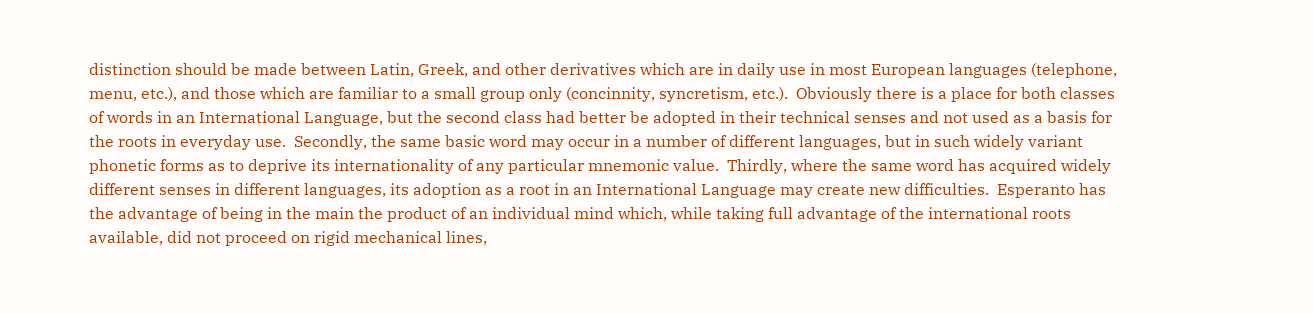distinction should be made between Latin, Greek, and other derivatives which are in daily use in most European languages (telephone, menu, etc.), and those which are familiar to a small group only (concinnity, syncretism, etc.).  Obviously there is a place for both classes of words in an International Language, but the second class had better be adopted in their technical senses and not used as a basis for the roots in everyday use.  Secondly, the same basic word may occur in a number of different languages, but in such widely variant phonetic forms as to deprive its internationality of any particular mnemonic value.  Thirdly, where the same word has acquired widely different senses in different languages, its adoption as a root in an International Language may create new difficulties.  Esperanto has the advantage of being in the main the product of an individual mind which, while taking full advantage of the international roots available, did not proceed on rigid mechanical lines,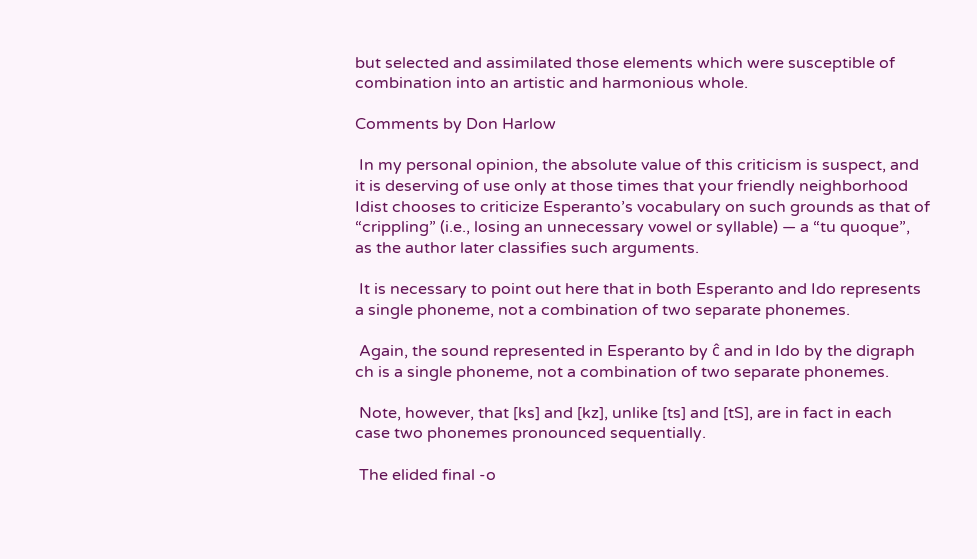but selected and assimilated those elements which were susceptible of combination into an artistic and harmonious whole.

Comments by Don Harlow

 In my personal opinion, the absolute value of this criticism is suspect, and it is deserving of use only at those times that your friendly neighborhood Idist chooses to criticize Esperanto’s vocabulary on such grounds as that of “crippling” (i.e., losing an unnecessary vowel or syllable) — a “tu quoque”, as the author later classifies such arguments.

 It is necessary to point out here that in both Esperanto and Ido represents a single phoneme, not a combination of two separate phonemes.

 Again, the sound represented in Esperanto by ĉ and in Ido by the digraph ch is a single phoneme, not a combination of two separate phonemes.

 Note, however, that [ks] and [kz], unlike [ts] and [tS], are in fact in each case two phonemes pronounced sequentially.

 The elided final -o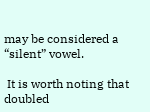may be considered a “silent” vowel.

 It is worth noting that doubled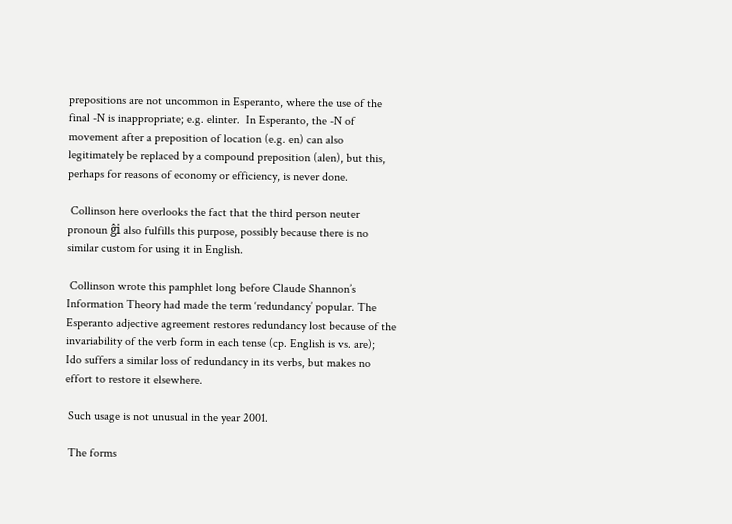prepositions are not uncommon in Esperanto, where the use of the final -N is inappropriate; e.g. elinter.  In Esperanto, the -N of movement after a preposition of location (e.g. en) can also legitimately be replaced by a compound preposition (alen), but this, perhaps for reasons of economy or efficiency, is never done.

 Collinson here overlooks the fact that the third person neuter pronoun ĝi also fulfills this purpose, possibly because there is no similar custom for using it in English.

 Collinson wrote this pamphlet long before Claude Shannon’s Information Theory had made the term ‘redundancy’ popular. The Esperanto adjective agreement restores redundancy lost because of the invariability of the verb form in each tense (cp. English is vs. are);  Ido suffers a similar loss of redundancy in its verbs, but makes no effort to restore it elsewhere.

 Such usage is not unusual in the year 2001.

 The forms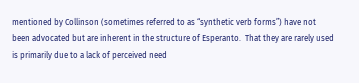mentioned by Collinson (sometimes referred to as “synthetic verb forms”) have not been advocated but are inherent in the structure of Esperanto.  That they are rarely used is primarily due to a lack of perceived need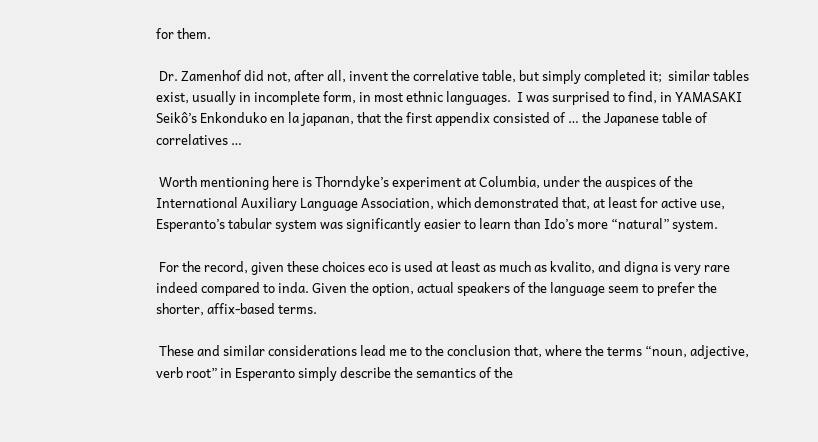for them.

 Dr. Zamenhof did not, after all, invent the correlative table, but simply completed it;  similar tables exist, usually in incomplete form, in most ethnic languages.  I was surprised to find, in YAMASAKI Seikô’s Enkonduko en la japanan, that the first appendix consisted of … the Japanese table of correlatives …

 Worth mentioning here is Thorndyke’s experiment at Columbia, under the auspices of the International Auxiliary Language Association, which demonstrated that, at least for active use, Esperanto’s tabular system was significantly easier to learn than Ido’s more “natural” system.

 For the record, given these choices eco is used at least as much as kvalito, and digna is very rare indeed compared to inda. Given the option, actual speakers of the language seem to prefer the shorter, affix-based terms.

 These and similar considerations lead me to the conclusion that, where the terms “noun, adjective, verb root” in Esperanto simply describe the semantics of the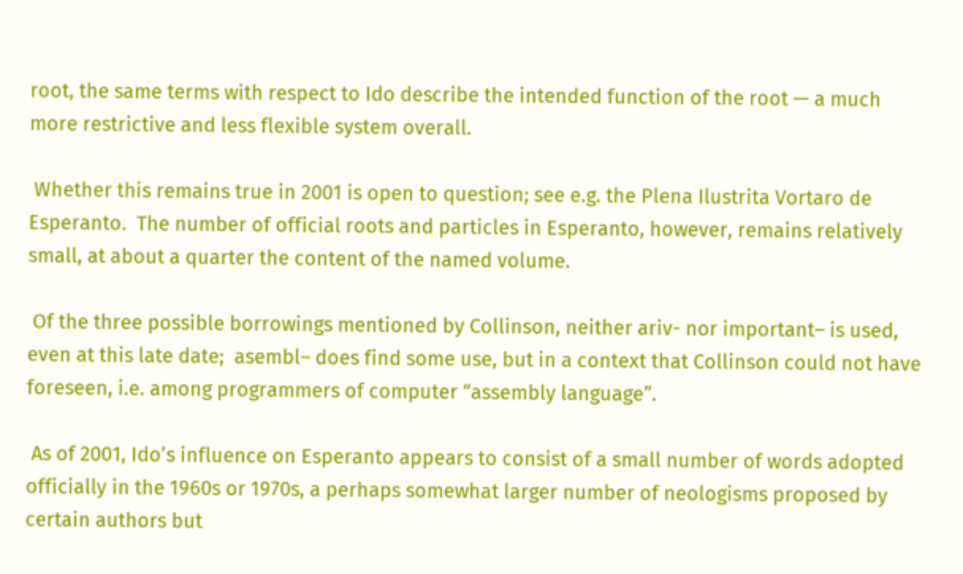root, the same terms with respect to Ido describe the intended function of the root — a much more restrictive and less flexible system overall.

 Whether this remains true in 2001 is open to question; see e.g. the Plena Ilustrita Vortaro de Esperanto.  The number of official roots and particles in Esperanto, however, remains relatively small, at about a quarter the content of the named volume.

 Of the three possible borrowings mentioned by Collinson, neither ariv- nor important– is used, even at this late date;  asembl– does find some use, but in a context that Collinson could not have foreseen, i.e. among programmers of computer “assembly language”.

 As of 2001, Ido’s influence on Esperanto appears to consist of a small number of words adopted officially in the 1960s or 1970s, a perhaps somewhat larger number of neologisms proposed by certain authors but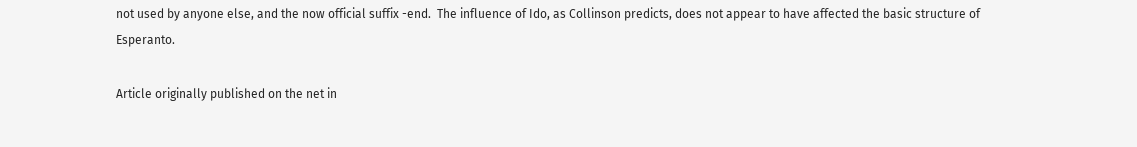not used by anyone else, and the now official suffix -end.  The influence of Ido, as Collinson predicts, does not appear to have affected the basic structure of Esperanto.

Article originally published on the net in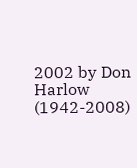2002 by Don Harlow (1942-2008)